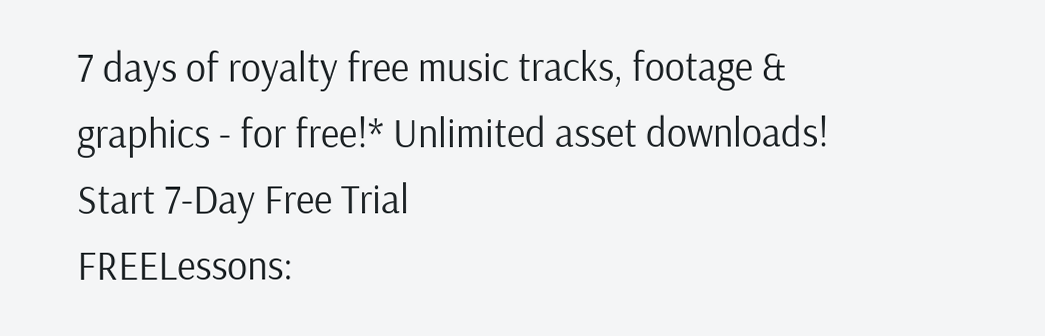7 days of royalty free music tracks, footage & graphics - for free!* Unlimited asset downloads! Start 7-Day Free Trial
FREELessons: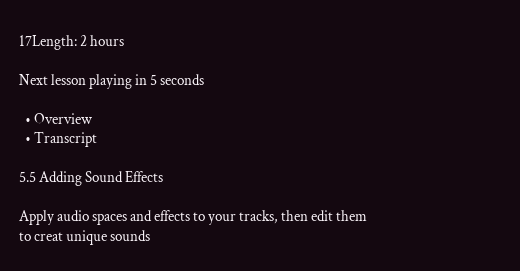17Length: 2 hours

Next lesson playing in 5 seconds

  • Overview
  • Transcript

5.5 Adding Sound Effects

Apply audio spaces and effects to your tracks, then edit them to creat unique sounds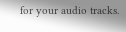for your audio tracks.